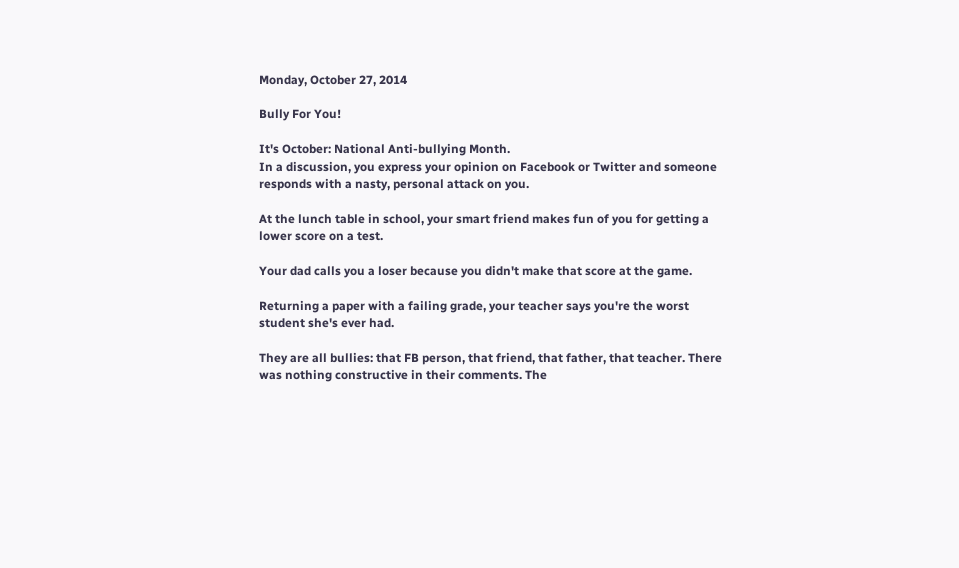Monday, October 27, 2014

Bully For You!

It's October: National Anti-bullying Month.
In a discussion, you express your opinion on Facebook or Twitter and someone responds with a nasty, personal attack on you.

At the lunch table in school, your smart friend makes fun of you for getting a lower score on a test.

Your dad calls you a loser because you didn't make that score at the game.

Returning a paper with a failing grade, your teacher says you're the worst student she's ever had.

They are all bullies: that FB person, that friend, that father, that teacher. There was nothing constructive in their comments. The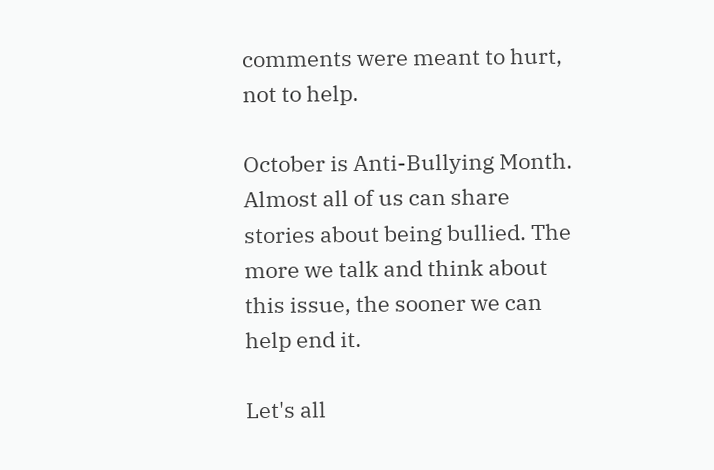comments were meant to hurt, not to help.

October is Anti-Bullying Month. Almost all of us can share stories about being bullied. The more we talk and think about this issue, the sooner we can help end it.

Let's all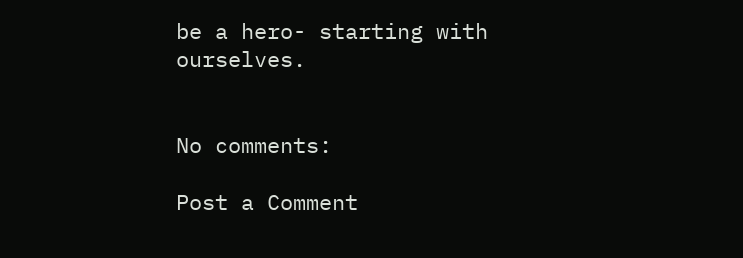be a hero- starting with ourselves.


No comments:

Post a Comment